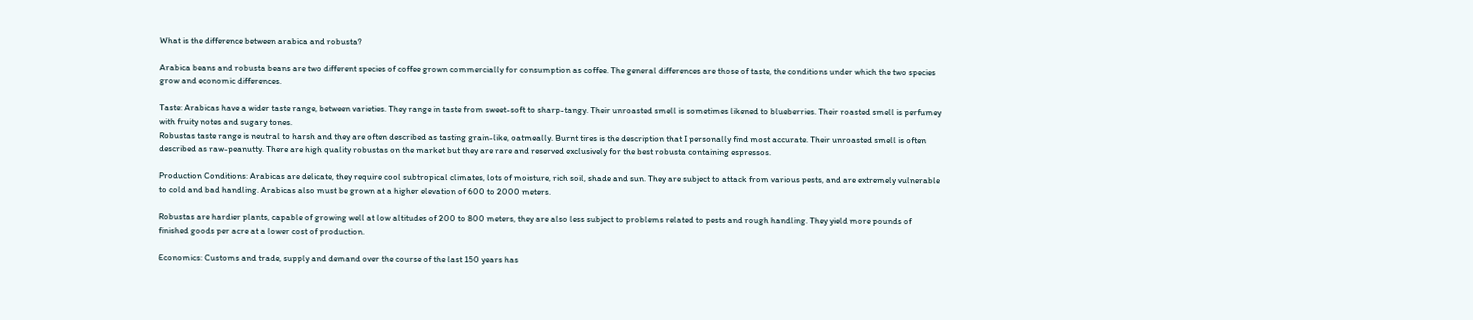What is the difference between arabica and robusta?

Arabica beans and robusta beans are two different species of coffee grown commercially for consumption as coffee. The general differences are those of taste, the conditions under which the two species grow and economic differences.

Taste: Arabicas have a wider taste range, between varieties. They range in taste from sweet-soft to sharp-tangy. Their unroasted smell is sometimes likened to blueberries. Their roasted smell is perfumey with fruity notes and sugary tones.
Robustas taste range is neutral to harsh and they are often described as tasting grain-like, oatmeally. Burnt tires is the description that I personally find most accurate. Their unroasted smell is often described as raw-peanutty. There are high quality robustas on the market but they are rare and reserved exclusively for the best robusta containing espressos.

Production Conditions: Arabicas are delicate, they require cool subtropical climates, lots of moisture, rich soil, shade and sun. They are subject to attack from various pests, and are extremely vulnerable to cold and bad handling. Arabicas also must be grown at a higher elevation of 600 to 2000 meters.

Robustas are hardier plants, capable of growing well at low altitudes of 200 to 800 meters, they are also less subject to problems related to pests and rough handling. They yield more pounds of finished goods per acre at a lower cost of production.

Economics: Customs and trade, supply and demand over the course of the last 150 years has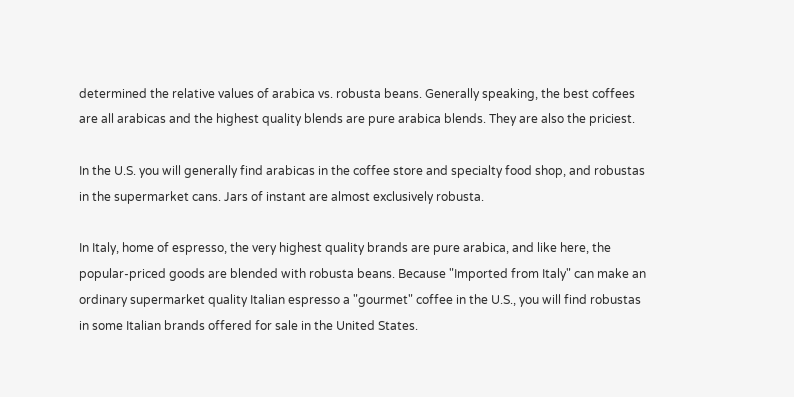determined the relative values of arabica vs. robusta beans. Generally speaking, the best coffees are all arabicas and the highest quality blends are pure arabica blends. They are also the priciest.

In the U.S. you will generally find arabicas in the coffee store and specialty food shop, and robustas in the supermarket cans. Jars of instant are almost exclusively robusta.

In Italy, home of espresso, the very highest quality brands are pure arabica, and like here, the popular-priced goods are blended with robusta beans. Because "Imported from Italy" can make an ordinary supermarket quality Italian espresso a "gourmet" coffee in the U.S., you will find robustas in some Italian brands offered for sale in the United States.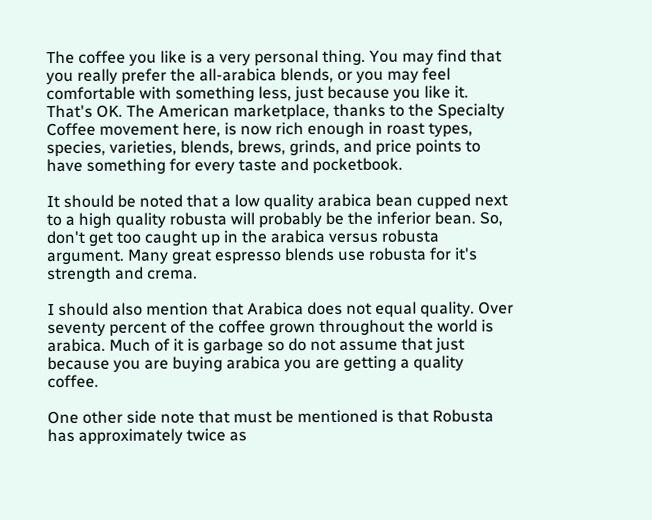The coffee you like is a very personal thing. You may find that you really prefer the all-arabica blends, or you may feel comfortable with something less, just because you like it. That's OK. The American marketplace, thanks to the Specialty Coffee movement here, is now rich enough in roast types, species, varieties, blends, brews, grinds, and price points to have something for every taste and pocketbook.

It should be noted that a low quality arabica bean cupped next to a high quality robusta will probably be the inferior bean. So, don't get too caught up in the arabica versus robusta argument. Many great espresso blends use robusta for it's strength and crema.

I should also mention that Arabica does not equal quality. Over seventy percent of the coffee grown throughout the world is arabica. Much of it is garbage so do not assume that just because you are buying arabica you are getting a quality coffee.

One other side note that must be mentioned is that Robusta has approximately twice as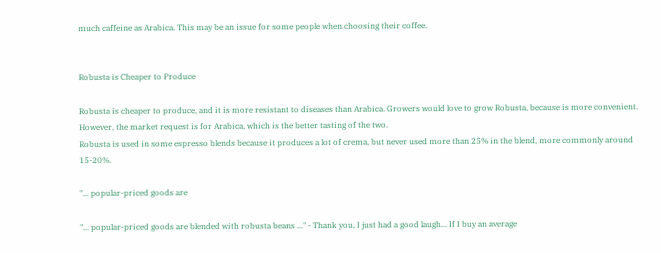much caffeine as Arabica. This may be an issue for some people when choosing their coffee.


Robusta is Cheaper to Produce

Robusta is cheaper to produce, and it is more resistant to diseases than Arabica. Growers would love to grow Robusta, because is more convenient. However, the market request is for Arabica, which is the better tasting of the two.
Robusta is used in some espresso blends because it produces a lot of crema, but never used more than 25% in the blend, more commonly around 15-20%.

"... popular-priced goods are

"... popular-priced goods are blended with robusta beans ..." - Thank you, I just had a good laugh... If I buy an average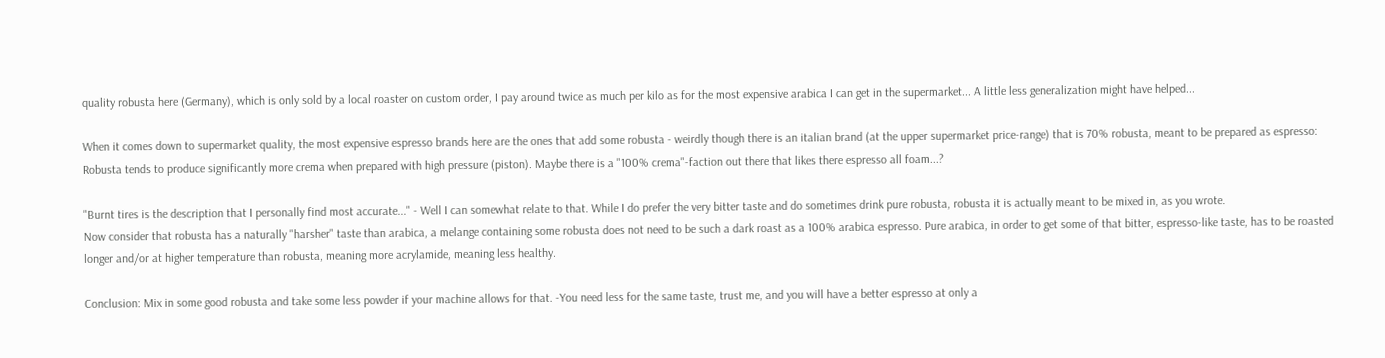quality robusta here (Germany), which is only sold by a local roaster on custom order, I pay around twice as much per kilo as for the most expensive arabica I can get in the supermarket... A little less generalization might have helped...

When it comes down to supermarket quality, the most expensive espresso brands here are the ones that add some robusta - weirdly though there is an italian brand (at the upper supermarket price-range) that is 70% robusta, meant to be prepared as espresso: Robusta tends to produce significantly more crema when prepared with high pressure (piston). Maybe there is a "100% crema"-faction out there that likes there espresso all foam...?

"Burnt tires is the description that I personally find most accurate..." - Well I can somewhat relate to that. While I do prefer the very bitter taste and do sometimes drink pure robusta, robusta it is actually meant to be mixed in, as you wrote.
Now consider that robusta has a naturally "harsher" taste than arabica, a melange containing some robusta does not need to be such a dark roast as a 100% arabica espresso. Pure arabica, in order to get some of that bitter, espresso-like taste, has to be roasted longer and/or at higher temperature than robusta, meaning more acrylamide, meaning less healthy.

Conclusion: Mix in some good robusta and take some less powder if your machine allows for that. -You need less for the same taste, trust me, and you will have a better espresso at only a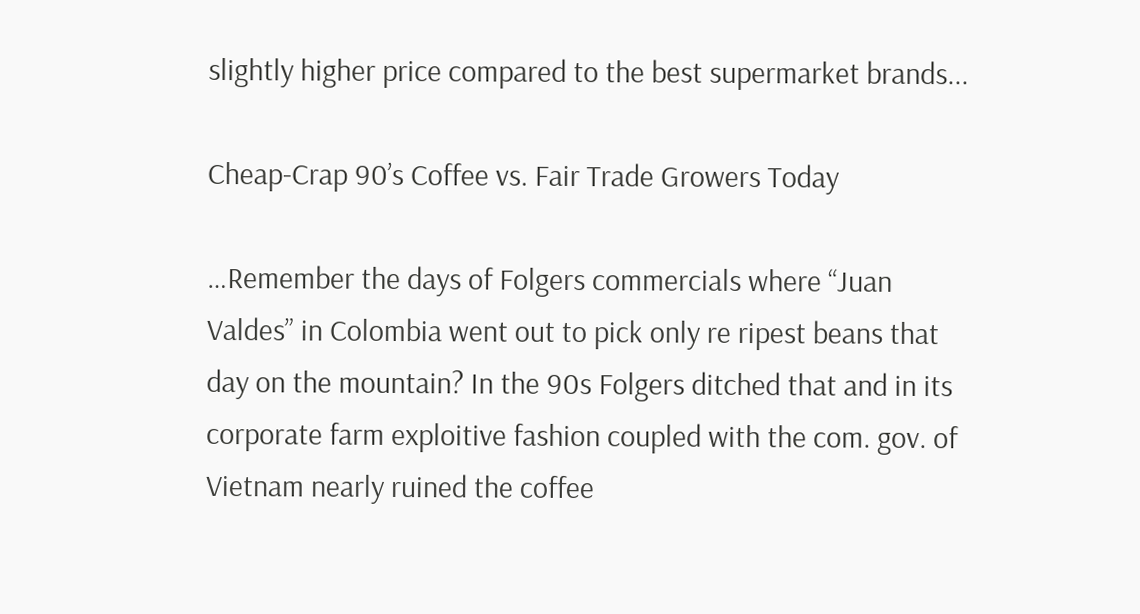slightly higher price compared to the best supermarket brands...

Cheap-Crap 90’s Coffee vs. Fair Trade Growers Today

…Remember the days of Folgers commercials where “Juan Valdes” in Colombia went out to pick only re ripest beans that day on the mountain? In the 90s Folgers ditched that and in its corporate farm exploitive fashion coupled with the com. gov. of Vietnam nearly ruined the coffee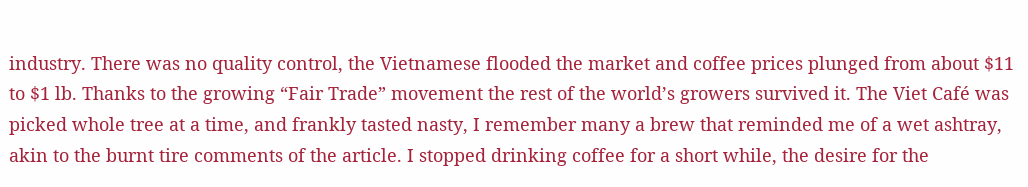industry. There was no quality control, the Vietnamese flooded the market and coffee prices plunged from about $11 to $1 lb. Thanks to the growing “Fair Trade” movement the rest of the world’s growers survived it. The Viet Café was picked whole tree at a time, and frankly tasted nasty, I remember many a brew that reminded me of a wet ashtray, akin to the burnt tire comments of the article. I stopped drinking coffee for a short while, the desire for the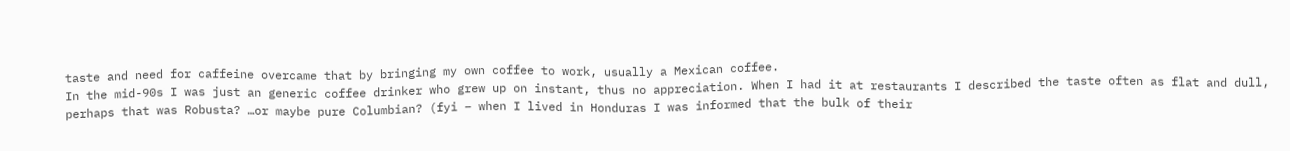taste and need for caffeine overcame that by bringing my own coffee to work, usually a Mexican coffee.
In the mid-90s I was just an generic coffee drinker who grew up on instant, thus no appreciation. When I had it at restaurants I described the taste often as flat and dull, perhaps that was Robusta? …or maybe pure Columbian? (fyi – when I lived in Honduras I was informed that the bulk of their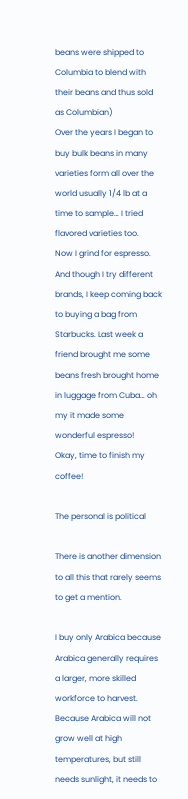beans were shipped to Columbia to blend with their beans and thus sold as Columbian)
Over the years I began to buy bulk beans in many varieties form all over the world usually 1/4 lb at a time to sample… I tried flavored varieties too.
Now I grind for espresso. And though I try different brands, I keep coming back to buying a bag from Starbucks. Last week a friend brought me some beans fresh brought home in luggage from Cuba… oh my it made some wonderful espresso!
Okay, time to finish my coffee!

The personal is political

There is another dimension to all this that rarely seems to get a mention.

I buy only Arabica because Arabica generally requires a larger, more skilled workforce to harvest. Because Arabica will not grow well at high temperatures, but still needs sunlight, it needs to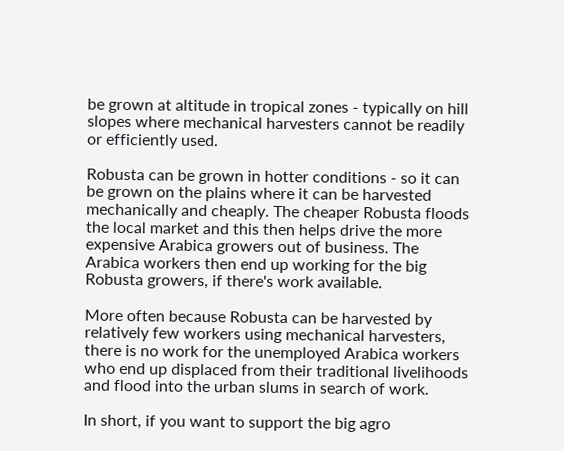be grown at altitude in tropical zones - typically on hill slopes where mechanical harvesters cannot be readily or efficiently used.

Robusta can be grown in hotter conditions - so it can be grown on the plains where it can be harvested mechanically and cheaply. The cheaper Robusta floods the local market and this then helps drive the more expensive Arabica growers out of business. The Arabica workers then end up working for the big Robusta growers, if there's work available.

More often because Robusta can be harvested by relatively few workers using mechanical harvesters, there is no work for the unemployed Arabica workers who end up displaced from their traditional livelihoods and flood into the urban slums in search of work.

In short, if you want to support the big agro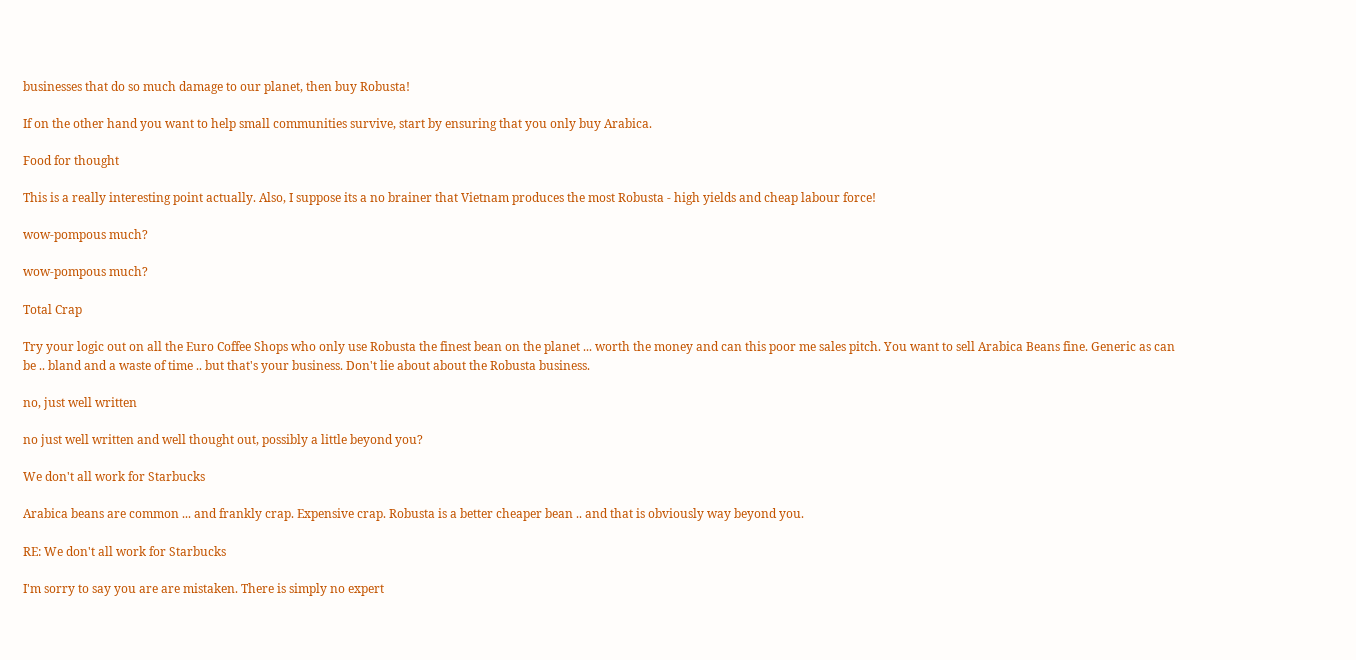businesses that do so much damage to our planet, then buy Robusta!

If on the other hand you want to help small communities survive, start by ensuring that you only buy Arabica.

Food for thought

This is a really interesting point actually. Also, I suppose its a no brainer that Vietnam produces the most Robusta - high yields and cheap labour force!

wow-pompous much?

wow-pompous much?

Total Crap

Try your logic out on all the Euro Coffee Shops who only use Robusta the finest bean on the planet ... worth the money and can this poor me sales pitch. You want to sell Arabica Beans fine. Generic as can be .. bland and a waste of time .. but that's your business. Don't lie about about the Robusta business.

no, just well written

no just well written and well thought out, possibly a little beyond you?

We don't all work for Starbucks

Arabica beans are common ... and frankly crap. Expensive crap. Robusta is a better cheaper bean .. and that is obviously way beyond you.

RE: We don't all work for Starbucks

I'm sorry to say you are are mistaken. There is simply no expert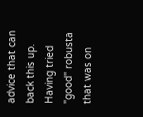advice that can back this up. Having tried "good" robusta that was on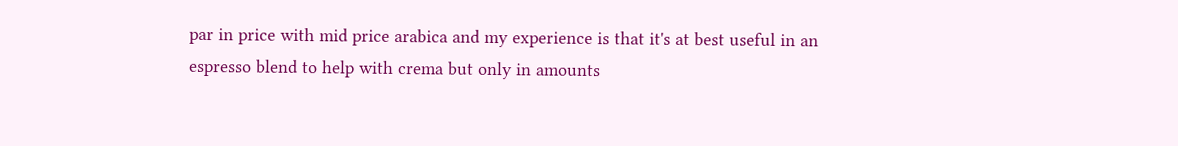par in price with mid price arabica and my experience is that it's at best useful in an espresso blend to help with crema but only in amounts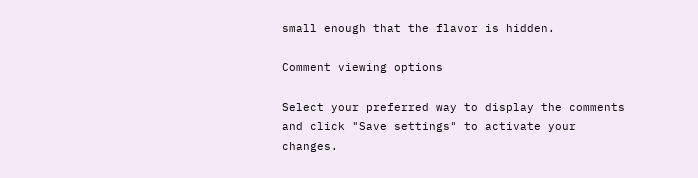small enough that the flavor is hidden.

Comment viewing options

Select your preferred way to display the comments and click "Save settings" to activate your changes.